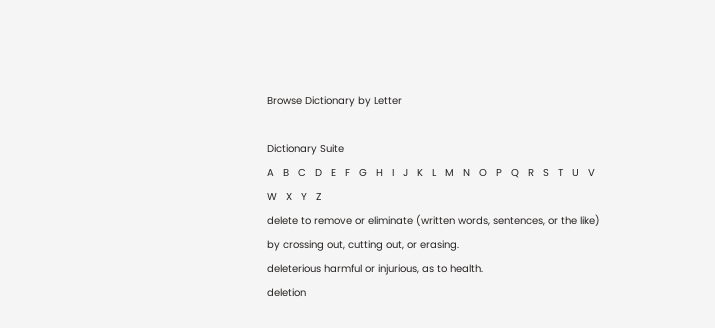Browse Dictionary by Letter

Dictionary Suite
A   B   C   D   E   F   G   H   I   J   K   L   M   N   O   P   Q   R   S   T   U   V   W   X   Y   Z
delete to remove or eliminate (written words, sentences, or the like) by crossing out, cutting out, or erasing.
deleterious harmful or injurious, as to health.
deletion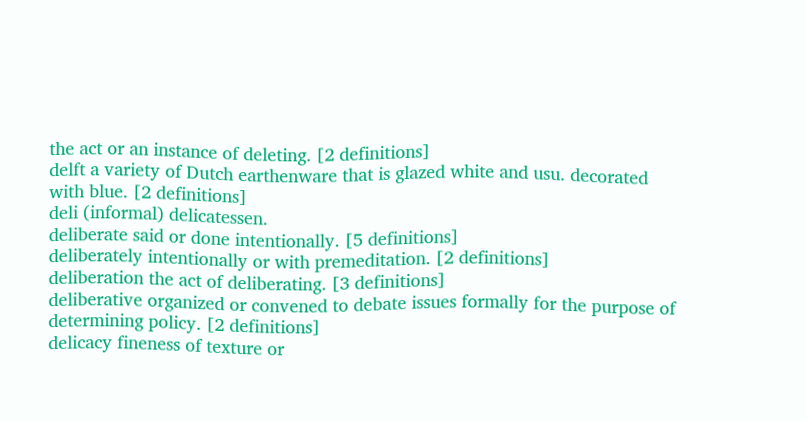the act or an instance of deleting. [2 definitions]
delft a variety of Dutch earthenware that is glazed white and usu. decorated with blue. [2 definitions]
deli (informal) delicatessen.
deliberate said or done intentionally. [5 definitions]
deliberately intentionally or with premeditation. [2 definitions]
deliberation the act of deliberating. [3 definitions]
deliberative organized or convened to debate issues formally for the purpose of determining policy. [2 definitions]
delicacy fineness of texture or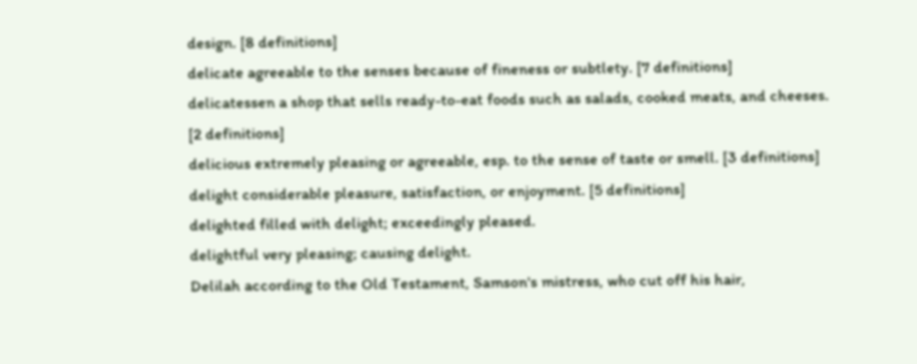design. [8 definitions]
delicate agreeable to the senses because of fineness or subtlety. [7 definitions]
delicatessen a shop that sells ready-to-eat foods such as salads, cooked meats, and cheeses. [2 definitions]
delicious extremely pleasing or agreeable, esp. to the sense of taste or smell. [3 definitions]
delight considerable pleasure, satisfaction, or enjoyment. [5 definitions]
delighted filled with delight; exceedingly pleased.
delightful very pleasing; causing delight.
Delilah according to the Old Testament, Samson's mistress, who cut off his hair,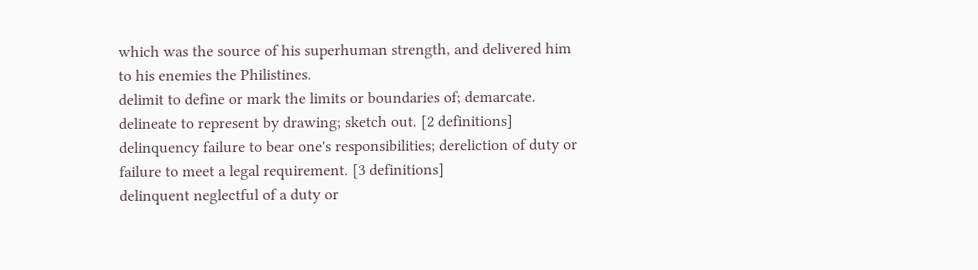which was the source of his superhuman strength, and delivered him to his enemies the Philistines.
delimit to define or mark the limits or boundaries of; demarcate.
delineate to represent by drawing; sketch out. [2 definitions]
delinquency failure to bear one's responsibilities; dereliction of duty or failure to meet a legal requirement. [3 definitions]
delinquent neglectful of a duty or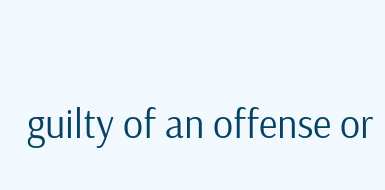guilty of an offense or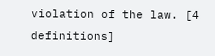violation of the law. [4 definitions]